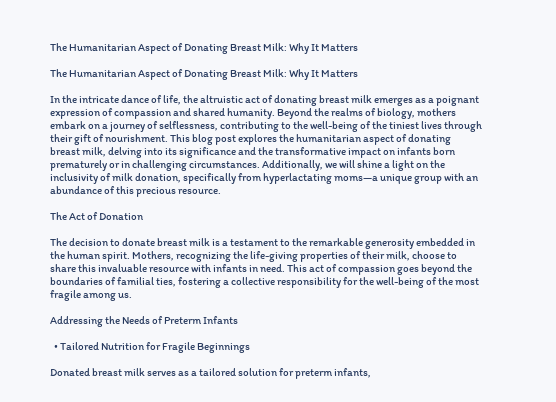The Humanitarian Aspect of Donating Breast Milk: Why It Matters

The Humanitarian Aspect of Donating Breast Milk: Why It Matters

In the intricate dance of life, the altruistic act of donating breast milk emerges as a poignant expression of compassion and shared humanity. Beyond the realms of biology, mothers embark on a journey of selflessness, contributing to the well-being of the tiniest lives through their gift of nourishment. This blog post explores the humanitarian aspect of donating breast milk, delving into its significance and the transformative impact on infants born prematurely or in challenging circumstances. Additionally, we will shine a light on the inclusivity of milk donation, specifically from hyperlactating moms—a unique group with an abundance of this precious resource.

The Act of Donation

The decision to donate breast milk is a testament to the remarkable generosity embedded in the human spirit. Mothers, recognizing the life-giving properties of their milk, choose to share this invaluable resource with infants in need. This act of compassion goes beyond the boundaries of familial ties, fostering a collective responsibility for the well-being of the most fragile among us.

Addressing the Needs of Preterm Infants

  • Tailored Nutrition for Fragile Beginnings

Donated breast milk serves as a tailored solution for preterm infants,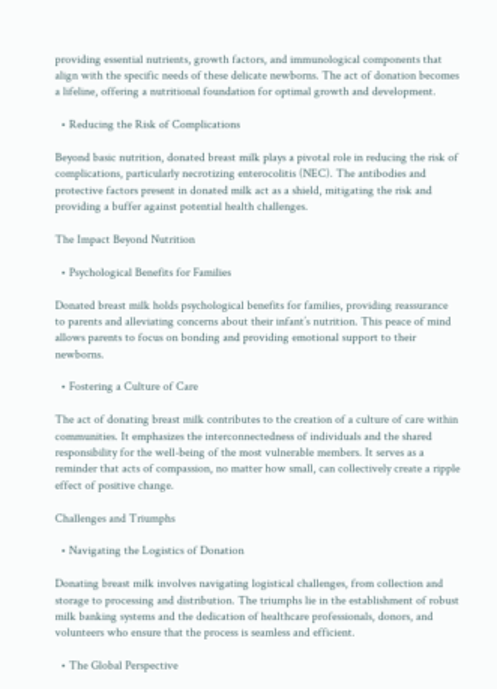providing essential nutrients, growth factors, and immunological components that align with the specific needs of these delicate newborns. The act of donation becomes a lifeline, offering a nutritional foundation for optimal growth and development.

  • Reducing the Risk of Complications

Beyond basic nutrition, donated breast milk plays a pivotal role in reducing the risk of complications, particularly necrotizing enterocolitis (NEC). The antibodies and protective factors present in donated milk act as a shield, mitigating the risk and providing a buffer against potential health challenges.

The Impact Beyond Nutrition

  • Psychological Benefits for Families

Donated breast milk holds psychological benefits for families, providing reassurance to parents and alleviating concerns about their infant’s nutrition. This peace of mind allows parents to focus on bonding and providing emotional support to their newborns.

  • Fostering a Culture of Care

The act of donating breast milk contributes to the creation of a culture of care within communities. It emphasizes the interconnectedness of individuals and the shared responsibility for the well-being of the most vulnerable members. It serves as a reminder that acts of compassion, no matter how small, can collectively create a ripple effect of positive change.

Challenges and Triumphs

  • Navigating the Logistics of Donation

Donating breast milk involves navigating logistical challenges, from collection and storage to processing and distribution. The triumphs lie in the establishment of robust milk banking systems and the dedication of healthcare professionals, donors, and volunteers who ensure that the process is seamless and efficient.

  • The Global Perspective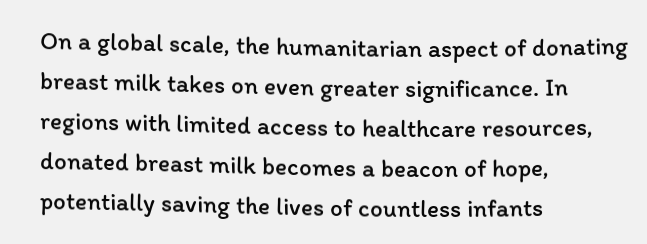On a global scale, the humanitarian aspect of donating breast milk takes on even greater significance. In regions with limited access to healthcare resources, donated breast milk becomes a beacon of hope, potentially saving the lives of countless infants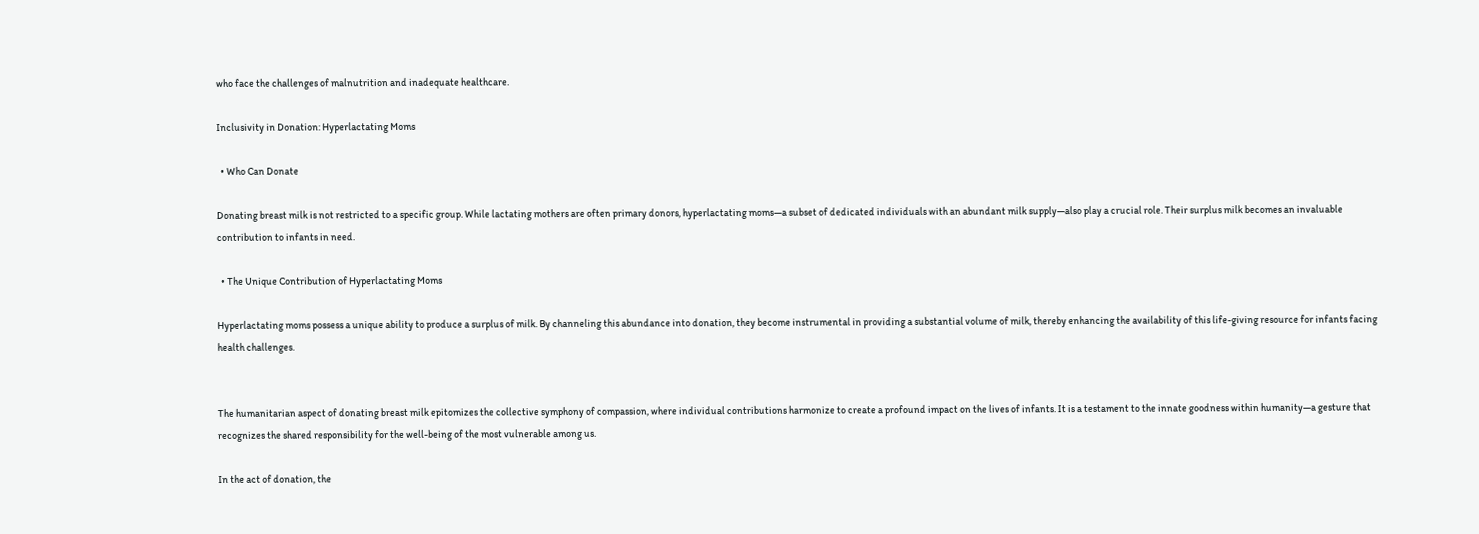who face the challenges of malnutrition and inadequate healthcare.

Inclusivity in Donation: Hyperlactating Moms

  • Who Can Donate

Donating breast milk is not restricted to a specific group. While lactating mothers are often primary donors, hyperlactating moms—a subset of dedicated individuals with an abundant milk supply—also play a crucial role. Their surplus milk becomes an invaluable contribution to infants in need.

  • The Unique Contribution of Hyperlactating Moms

Hyperlactating moms possess a unique ability to produce a surplus of milk. By channeling this abundance into donation, they become instrumental in providing a substantial volume of milk, thereby enhancing the availability of this life-giving resource for infants facing health challenges.


The humanitarian aspect of donating breast milk epitomizes the collective symphony of compassion, where individual contributions harmonize to create a profound impact on the lives of infants. It is a testament to the innate goodness within humanity—a gesture that recognizes the shared responsibility for the well-being of the most vulnerable among us.

In the act of donation, the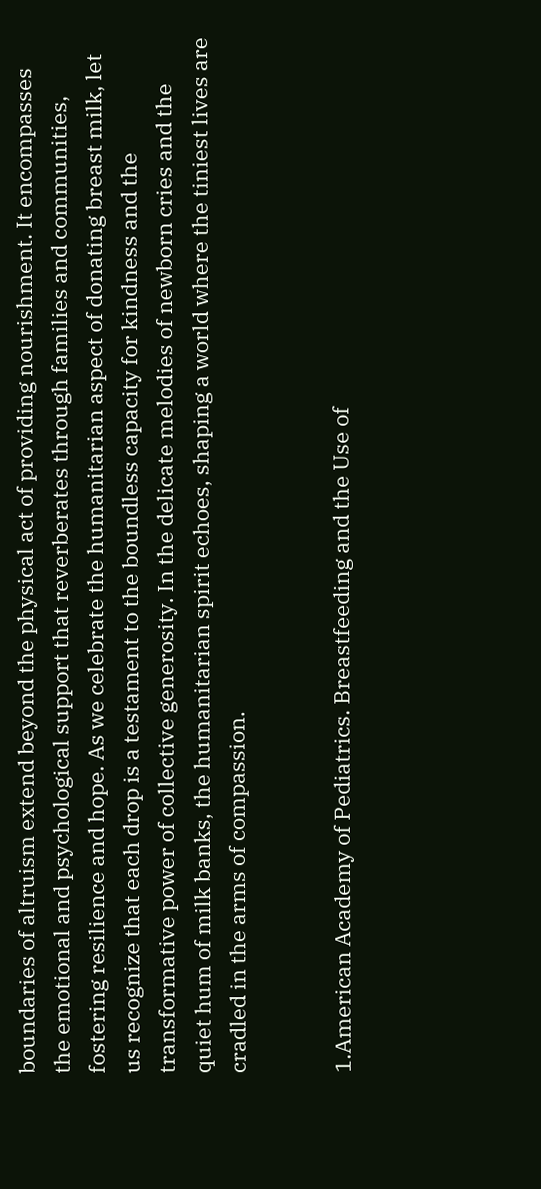boundaries of altruism extend beyond the physical act of providing nourishment. It encompasses the emotional and psychological support that reverberates through families and communities, fostering resilience and hope. As we celebrate the humanitarian aspect of donating breast milk, let us recognize that each drop is a testament to the boundless capacity for kindness and the transformative power of collective generosity. In the delicate melodies of newborn cries and the quiet hum of milk banks, the humanitarian spirit echoes, shaping a world where the tiniest lives are cradled in the arms of compassion.


1.American Academy of Pediatrics. Breastfeeding and the Use of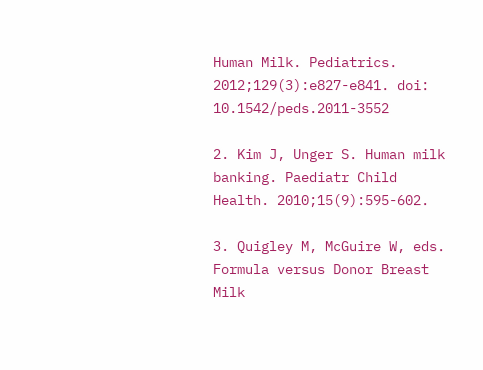Human Milk. Pediatrics. 2012;129(3):e827-e841. doi: 10.1542/peds.2011-3552

2. Kim J, Unger S. Human milk banking. Paediatr Child Health. 2010;15(9):595-602.

3. Quigley M, McGuire W, eds. Formula versus Donor Breast Milk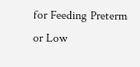for Feeding Preterm or Low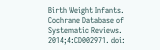Birth Weight Infants. Cochrane Database of Systematic Reviews. 2014;4:CD002971. doi: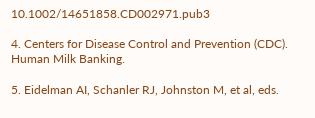10.1002/14651858.CD002971.pub3

4. Centers for Disease Control and Prevention (CDC). Human Milk Banking.

5. Eidelman AI, Schanler RJ, Johnston M, et al, eds.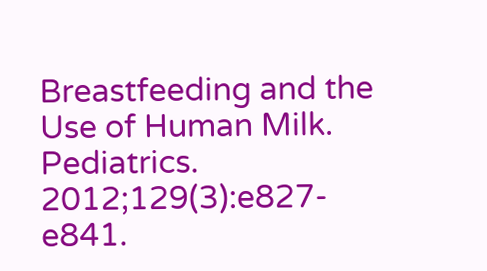Breastfeeding and the Use of Human Milk. Pediatrics. 2012;129(3):e827-e841.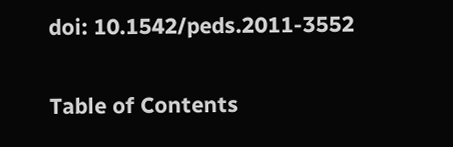doi: 10.1542/peds.2011-3552

Table of Contents